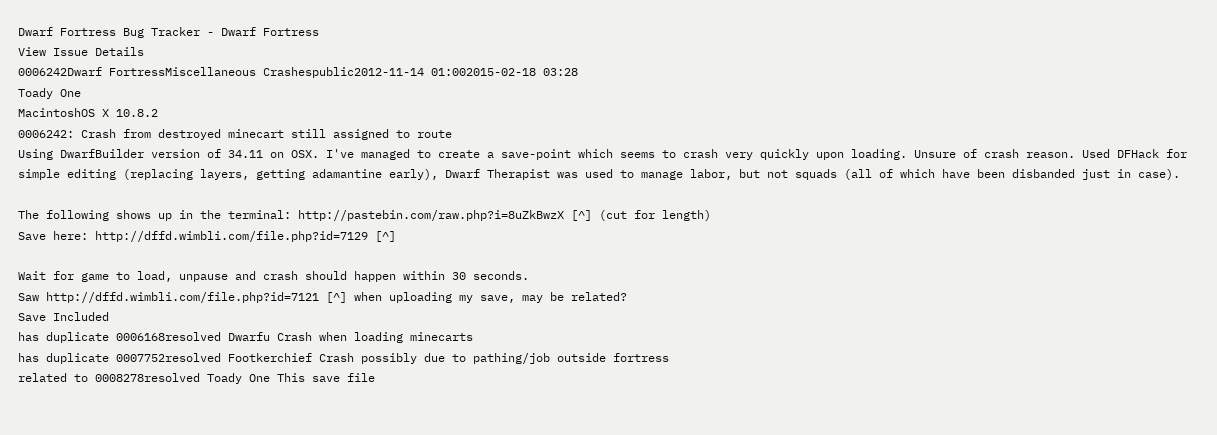Dwarf Fortress Bug Tracker - Dwarf Fortress
View Issue Details
0006242Dwarf FortressMiscellaneous Crashespublic2012-11-14 01:002015-02-18 03:28
Toady One
MacintoshOS X 10.8.2
0006242: Crash from destroyed minecart still assigned to route
Using DwarfBuilder version of 34.11 on OSX. I've managed to create a save-point which seems to crash very quickly upon loading. Unsure of crash reason. Used DFHack for simple editing (replacing layers, getting adamantine early), Dwarf Therapist was used to manage labor, but not squads (all of which have been disbanded just in case).

The following shows up in the terminal: http://pastebin.com/raw.php?i=8uZkBwzX [^] (cut for length)
Save here: http://dffd.wimbli.com/file.php?id=7129 [^]

Wait for game to load, unpause and crash should happen within 30 seconds.
Saw http://dffd.wimbli.com/file.php?id=7121 [^] when uploading my save, may be related?
Save Included
has duplicate 0006168resolved Dwarfu Crash when loading minecarts
has duplicate 0007752resolved Footkerchief Crash possibly due to pathing/job outside fortress
related to 0008278resolved Toady One This save file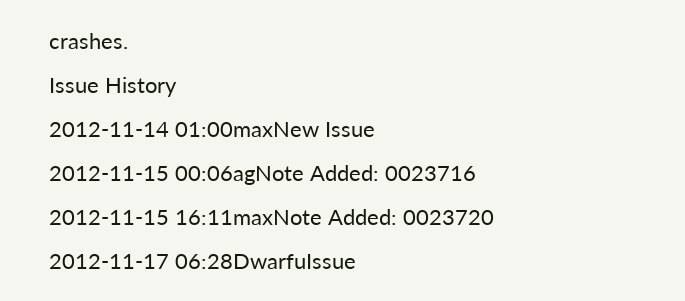crashes.
Issue History
2012-11-14 01:00maxNew Issue
2012-11-15 00:06agNote Added: 0023716
2012-11-15 16:11maxNote Added: 0023720
2012-11-17 06:28DwarfuIssue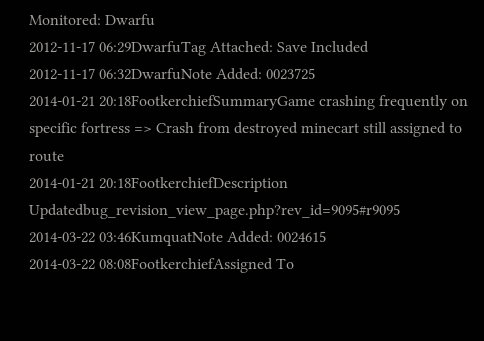Monitored: Dwarfu
2012-11-17 06:29DwarfuTag Attached: Save Included
2012-11-17 06:32DwarfuNote Added: 0023725
2014-01-21 20:18FootkerchiefSummaryGame crashing frequently on specific fortress => Crash from destroyed minecart still assigned to route
2014-01-21 20:18FootkerchiefDescription Updatedbug_revision_view_page.php?rev_id=9095#r9095
2014-03-22 03:46KumquatNote Added: 0024615
2014-03-22 08:08FootkerchiefAssigned To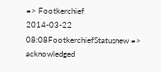=> Footkerchief
2014-03-22 08:08FootkerchiefStatusnew => acknowledged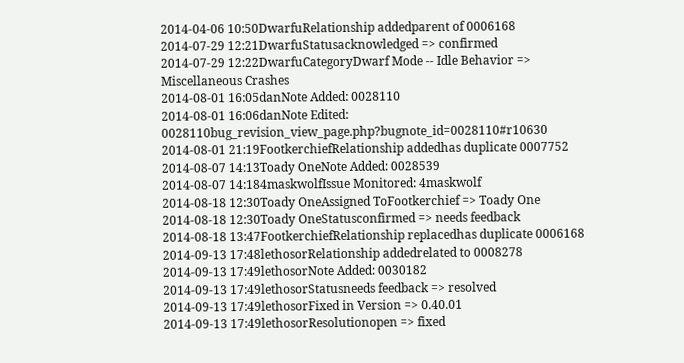2014-04-06 10:50DwarfuRelationship addedparent of 0006168
2014-07-29 12:21DwarfuStatusacknowledged => confirmed
2014-07-29 12:22DwarfuCategoryDwarf Mode -- Idle Behavior => Miscellaneous Crashes
2014-08-01 16:05danNote Added: 0028110
2014-08-01 16:06danNote Edited: 0028110bug_revision_view_page.php?bugnote_id=0028110#r10630
2014-08-01 21:19FootkerchiefRelationship addedhas duplicate 0007752
2014-08-07 14:13Toady OneNote Added: 0028539
2014-08-07 14:184maskwolfIssue Monitored: 4maskwolf
2014-08-18 12:30Toady OneAssigned ToFootkerchief => Toady One
2014-08-18 12:30Toady OneStatusconfirmed => needs feedback
2014-08-18 13:47FootkerchiefRelationship replacedhas duplicate 0006168
2014-09-13 17:48lethosorRelationship addedrelated to 0008278
2014-09-13 17:49lethosorNote Added: 0030182
2014-09-13 17:49lethosorStatusneeds feedback => resolved
2014-09-13 17:49lethosorFixed in Version => 0.40.01
2014-09-13 17:49lethosorResolutionopen => fixed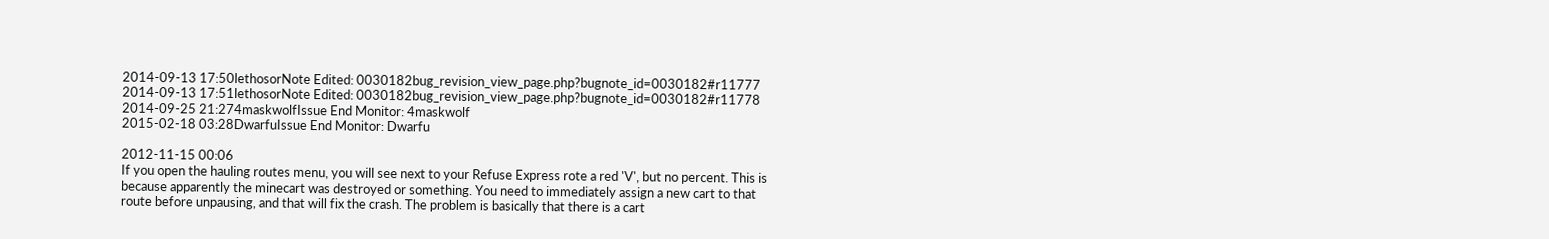2014-09-13 17:50lethosorNote Edited: 0030182bug_revision_view_page.php?bugnote_id=0030182#r11777
2014-09-13 17:51lethosorNote Edited: 0030182bug_revision_view_page.php?bugnote_id=0030182#r11778
2014-09-25 21:274maskwolfIssue End Monitor: 4maskwolf
2015-02-18 03:28DwarfuIssue End Monitor: Dwarfu

2012-11-15 00:06
If you open the hauling routes menu, you will see next to your Refuse Express rote a red 'V', but no percent. This is because apparently the minecart was destroyed or something. You need to immediately assign a new cart to that route before unpausing, and that will fix the crash. The problem is basically that there is a cart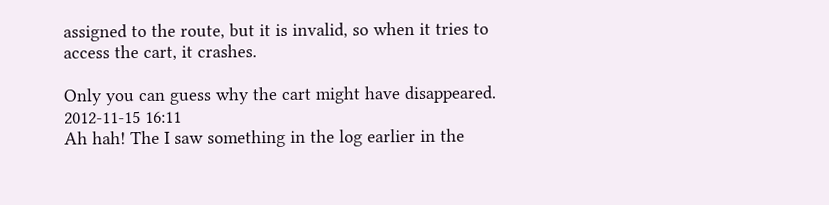assigned to the route, but it is invalid, so when it tries to access the cart, it crashes.

Only you can guess why the cart might have disappeared.
2012-11-15 16:11
Ah hah! The I saw something in the log earlier in the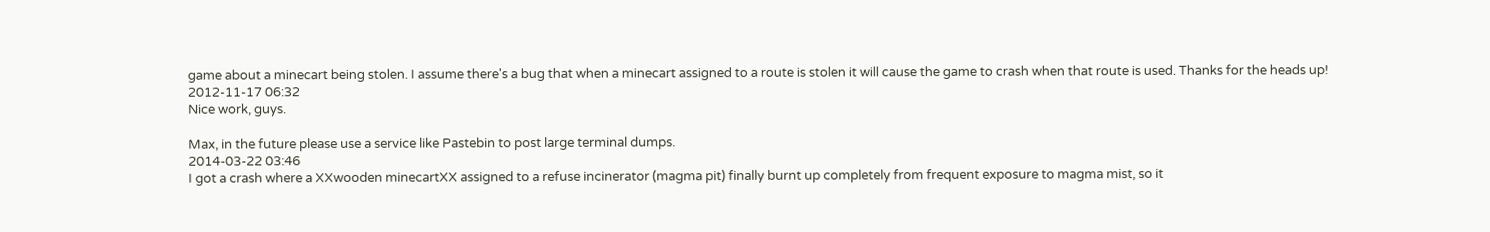game about a minecart being stolen. I assume there's a bug that when a minecart assigned to a route is stolen it will cause the game to crash when that route is used. Thanks for the heads up!
2012-11-17 06:32
Nice work, guys.

Max, in the future please use a service like Pastebin to post large terminal dumps.
2014-03-22 03:46
I got a crash where a XXwooden minecartXX assigned to a refuse incinerator (magma pit) finally burnt up completely from frequent exposure to magma mist, so it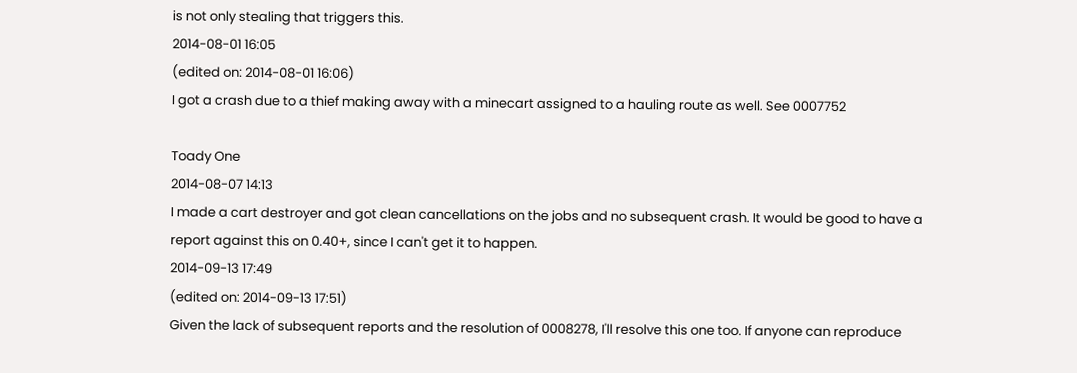is not only stealing that triggers this.
2014-08-01 16:05
(edited on: 2014-08-01 16:06)
I got a crash due to a thief making away with a minecart assigned to a hauling route as well. See 0007752

Toady One
2014-08-07 14:13
I made a cart destroyer and got clean cancellations on the jobs and no subsequent crash. It would be good to have a report against this on 0.40+, since I can't get it to happen.
2014-09-13 17:49
(edited on: 2014-09-13 17:51)
Given the lack of subsequent reports and the resolution of 0008278, I'll resolve this one too. If anyone can reproduce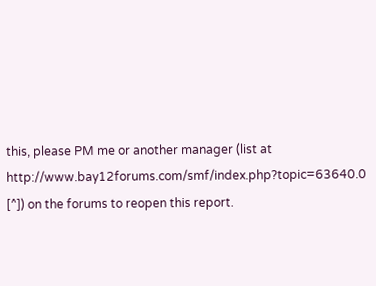this, please PM me or another manager (list at http://www.bay12forums.com/smf/index.php?topic=63640.0 [^]) on the forums to reopen this report.